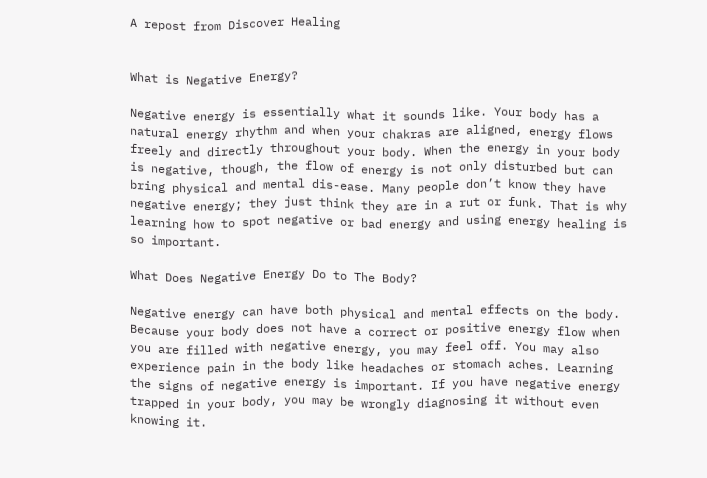A repost from Discover Healing


What is Negative Energy?

Negative energy is essentially what it sounds like. Your body has a natural energy rhythm and when your chakras are aligned, energy flows freely and directly throughout your body. When the energy in your body is negative, though, the flow of energy is not only disturbed but can bring physical and mental dis-ease. Many people don’t know they have negative energy; they just think they are in a rut or funk. That is why learning how to spot negative or bad energy and using energy healing is so important.

What Does Negative Energy Do to The Body?

Negative energy can have both physical and mental effects on the body. Because your body does not have a correct or positive energy flow when you are filled with negative energy, you may feel off. You may also experience pain in the body like headaches or stomach aches. Learning the signs of negative energy is important. If you have negative energy trapped in your body, you may be wrongly diagnosing it without even knowing it.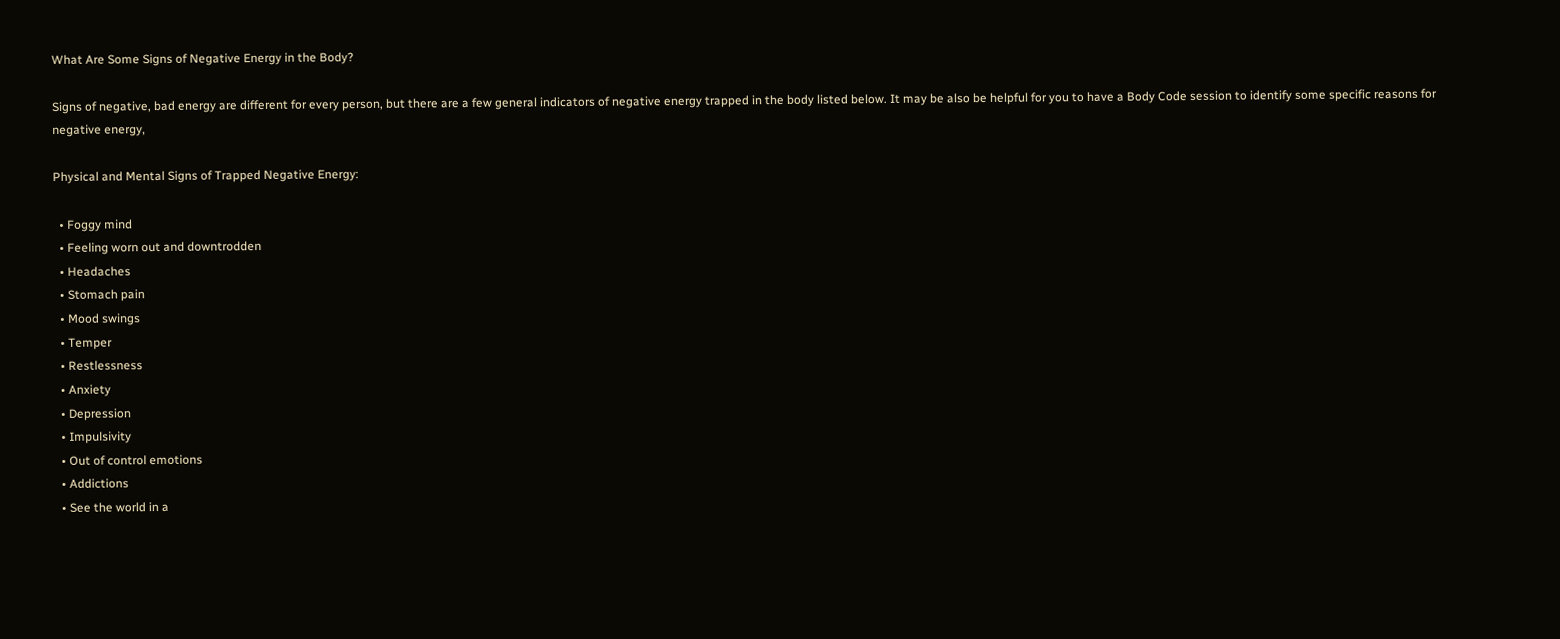What Are Some Signs of Negative Energy in the Body?

Signs of negative, bad energy are different for every person, but there are a few general indicators of negative energy trapped in the body listed below. It may be also be helpful for you to have a Body Code session to identify some specific reasons for negative energy,

Physical and Mental Signs of Trapped Negative Energy:

  • Foggy mind
  • Feeling worn out and downtrodden
  • Headaches
  • Stomach pain
  • Mood swings
  • Temper
  • Restlessness
  • Anxiety
  • Depression
  • Impulsivity
  • Out of control emotions
  • Addictions
  • See the world in a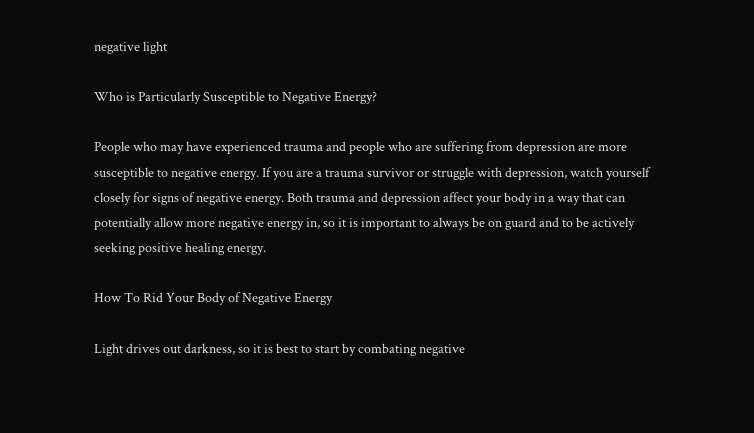negative light

Who is Particularly Susceptible to Negative Energy?

People who may have experienced trauma and people who are suffering from depression are more susceptible to negative energy. If you are a trauma survivor or struggle with depression, watch yourself closely for signs of negative energy. Both trauma and depression affect your body in a way that can potentially allow more negative energy in, so it is important to always be on guard and to be actively seeking positive healing energy.

How To Rid Your Body of Negative Energy

Light drives out darkness, so it is best to start by combating negative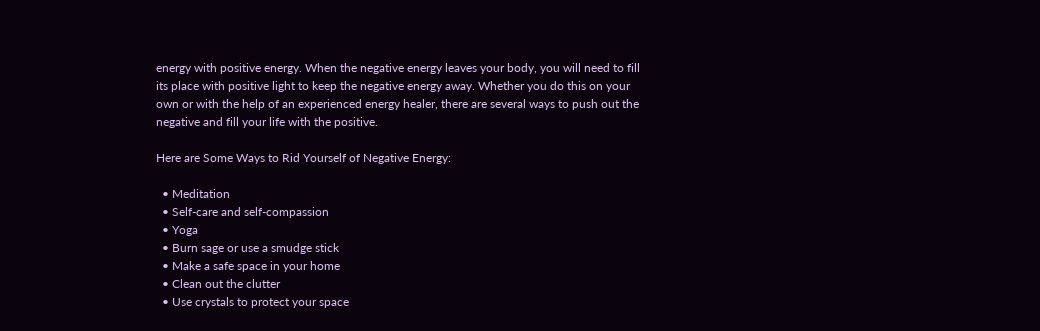energy with positive energy. When the negative energy leaves your body, you will need to fill its place with positive light to keep the negative energy away. Whether you do this on your own or with the help of an experienced energy healer, there are several ways to push out the negative and fill your life with the positive.

Here are Some Ways to Rid Yourself of Negative Energy:

  • Meditation
  • Self-care and self-compassion
  • Yoga
  • Burn sage or use a smudge stick
  • Make a safe space in your home
  • Clean out the clutter
  • Use crystals to protect your space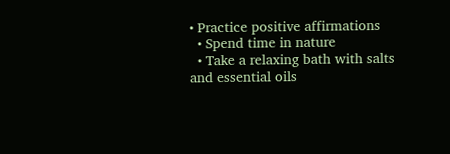• Practice positive affirmations
  • Spend time in nature
  • Take a relaxing bath with salts and essential oils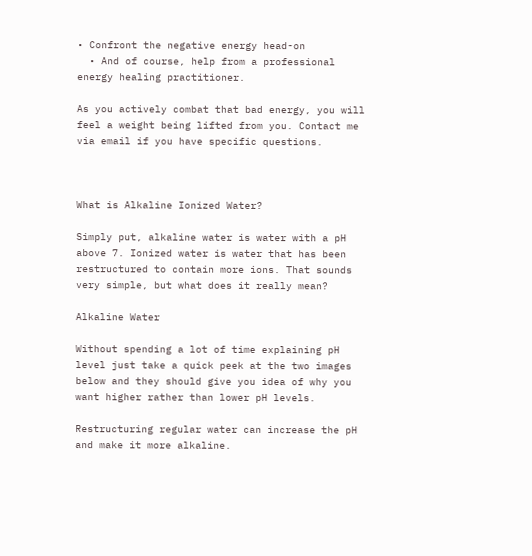• Confront the negative energy head-on
  • And of course, help from a professional energy healing practitioner.

As you actively combat that bad energy, you will feel a weight being lifted from you. Contact me via email if you have specific questions.



What is Alkaline Ionized Water?

Simply put, alkaline water is water with a pH above 7. Ionized water is water that has been restructured to contain more ions. That sounds very simple, but what does it really mean?

Alkaline Water

Without spending a lot of time explaining pH level just take a quick peek at the two images below and they should give you idea of why you want higher rather than lower pH levels.

Restructuring regular water can increase the pH and make it more alkaline.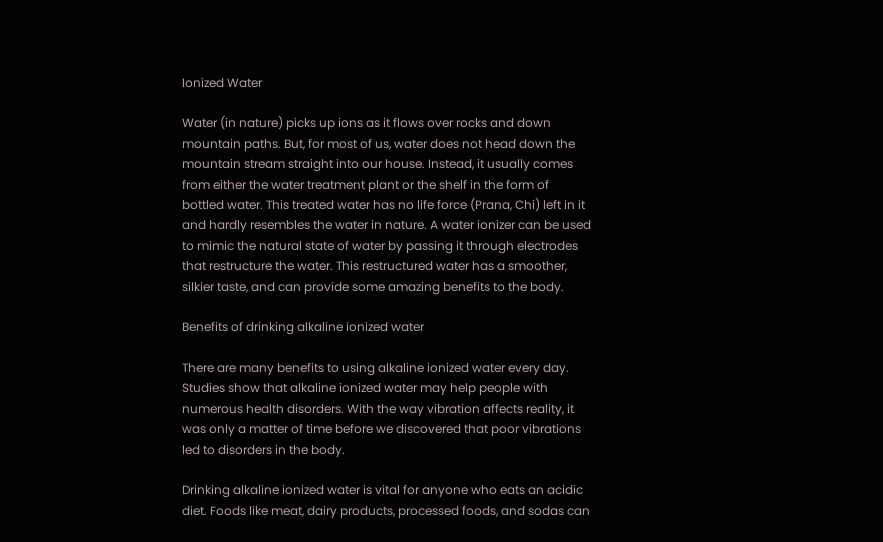Ionized Water

Water (in nature) picks up ions as it flows over rocks and down mountain paths. But, for most of us, water does not head down the mountain stream straight into our house. Instead, it usually comes from either the water treatment plant or the shelf in the form of bottled water. This treated water has no life force (Prana, Chi) left in it and hardly resembles the water in nature. A water ionizer can be used to mimic the natural state of water by passing it through electrodes that restructure the water. This restructured water has a smoother, silkier taste, and can provide some amazing benefits to the body.

Benefits of drinking alkaline ionized water

There are many benefits to using alkaline ionized water every day. Studies show that alkaline ionized water may help people with numerous health disorders. With the way vibration affects reality, it was only a matter of time before we discovered that poor vibrations led to disorders in the body.

Drinking alkaline ionized water is vital for anyone who eats an acidic diet. Foods like meat, dairy products, processed foods, and sodas can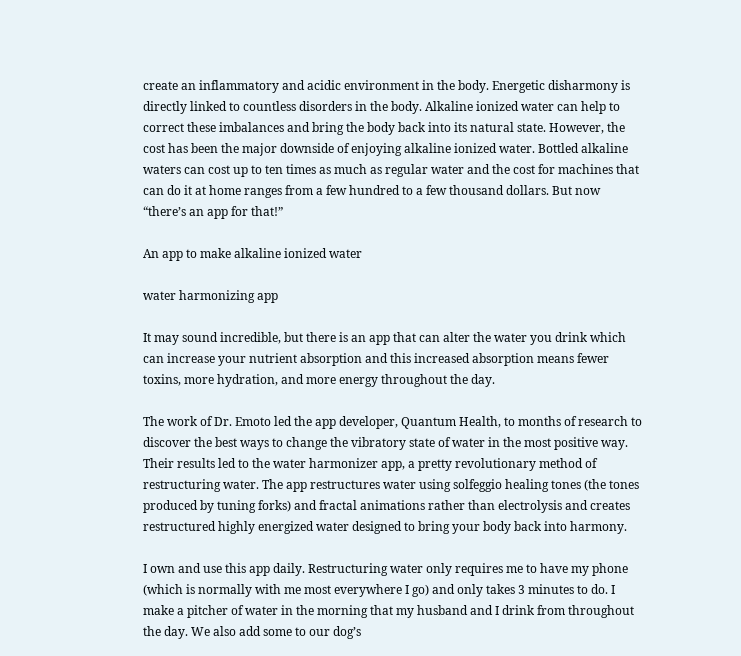create an inflammatory and acidic environment in the body. Energetic disharmony is directly linked to countless disorders in the body. Alkaline ionized water can help to correct these imbalances and bring the body back into its natural state. However, the cost has been the major downside of enjoying alkaline ionized water. Bottled alkaline waters can cost up to ten times as much as regular water and the cost for machines that can do it at home ranges from a few hundred to a few thousand dollars. But now “there’s an app for that!”

An app to make alkaline ionized water

water harmonizing app

It may sound incredible, but there is an app that can alter the water you drink which can increase your nutrient absorption and this increased absorption means fewer toxins, more hydration, and more energy throughout the day.

The work of Dr. Emoto led the app developer, Quantum Health, to months of research to discover the best ways to change the vibratory state of water in the most positive way. Their results led to the water harmonizer app, a pretty revolutionary method of restructuring water. The app restructures water using solfeggio healing tones (the tones produced by tuning forks) and fractal animations rather than electrolysis and creates restructured highly energized water designed to bring your body back into harmony.

I own and use this app daily. Restructuring water only requires me to have my phone (which is normally with me most everywhere I go) and only takes 3 minutes to do. I make a pitcher of water in the morning that my husband and I drink from throughout the day. We also add some to our dog’s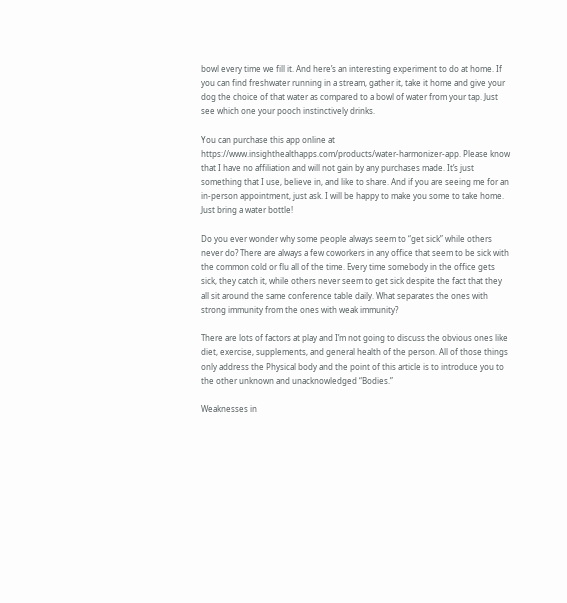bowl every time we fill it. And here’s an interesting experiment to do at home. If you can find freshwater running in a stream, gather it, take it home and give your dog the choice of that water as compared to a bowl of water from your tap. Just see which one your pooch instinctively drinks.

You can purchase this app online at https://www.insighthealthapps.com/products/water-harmonizer-app. Please know that I have no affiliation and will not gain by any purchases made. It’s just something that I use, believe in, and like to share. And if you are seeing me for an in-person appointment, just ask. I will be happy to make you some to take home. Just bring a water bottle!

Do you ever wonder why some people always seem to “get sick” while others never do? There are always a few coworkers in any office that seem to be sick with the common cold or flu all of the time. Every time somebody in the office gets sick, they catch it, while others never seem to get sick despite the fact that they all sit around the same conference table daily. What separates the ones with strong immunity from the ones with weak immunity?

There are lots of factors at play and I’m not going to discuss the obvious ones like diet, exercise, supplements, and general health of the person. All of those things only address the Physical body and the point of this article is to introduce you to the other unknown and unacknowledged “Bodies.”

Weaknesses in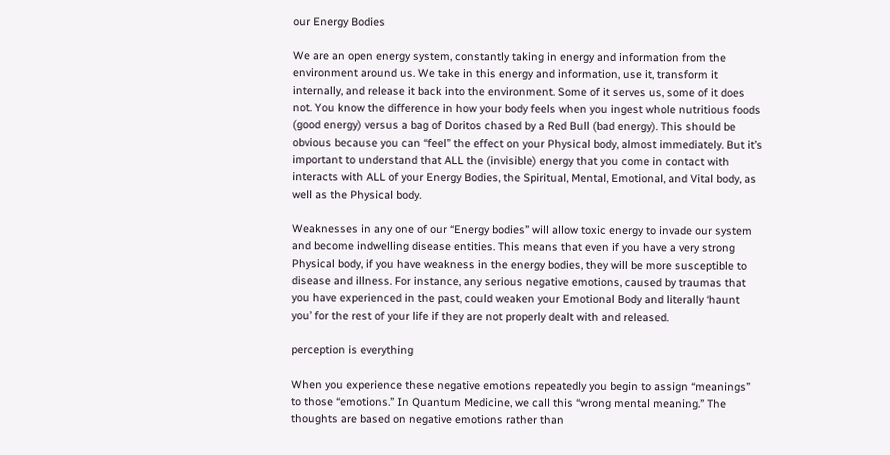our Energy Bodies

We are an open energy system, constantly taking in energy and information from the environment around us. We take in this energy and information, use it, transform it internally, and release it back into the environment. Some of it serves us, some of it does not. You know the difference in how your body feels when you ingest whole nutritious foods (good energy) versus a bag of Doritos chased by a Red Bull (bad energy). This should be obvious because you can “feel” the effect on your Physical body, almost immediately. But it’s important to understand that ALL the (invisible) energy that you come in contact with interacts with ALL of your Energy Bodies, the Spiritual, Mental, Emotional, and Vital body, as well as the Physical body.

Weaknesses in any one of our “Energy bodies” will allow toxic energy to invade our system and become indwelling disease entities. This means that even if you have a very strong Physical body, if you have weakness in the energy bodies, they will be more susceptible to disease and illness. For instance, any serious negative emotions, caused by traumas that you have experienced in the past, could weaken your Emotional Body and literally ‘haunt you’ for the rest of your life if they are not properly dealt with and released.

perception is everything

When you experience these negative emotions repeatedly you begin to assign “meanings” to those “emotions.” In Quantum Medicine, we call this “wrong mental meaning.” The thoughts are based on negative emotions rather than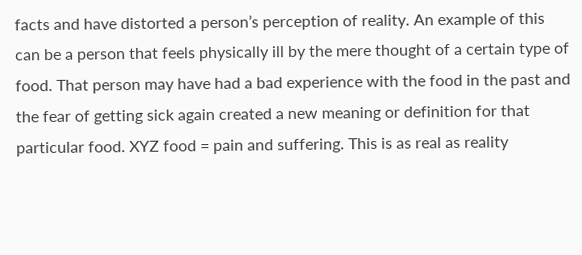facts and have distorted a person’s perception of reality. An example of this can be a person that feels physically ill by the mere thought of a certain type of food. That person may have had a bad experience with the food in the past and the fear of getting sick again created a new meaning or definition for that particular food. XYZ food = pain and suffering. This is as real as reality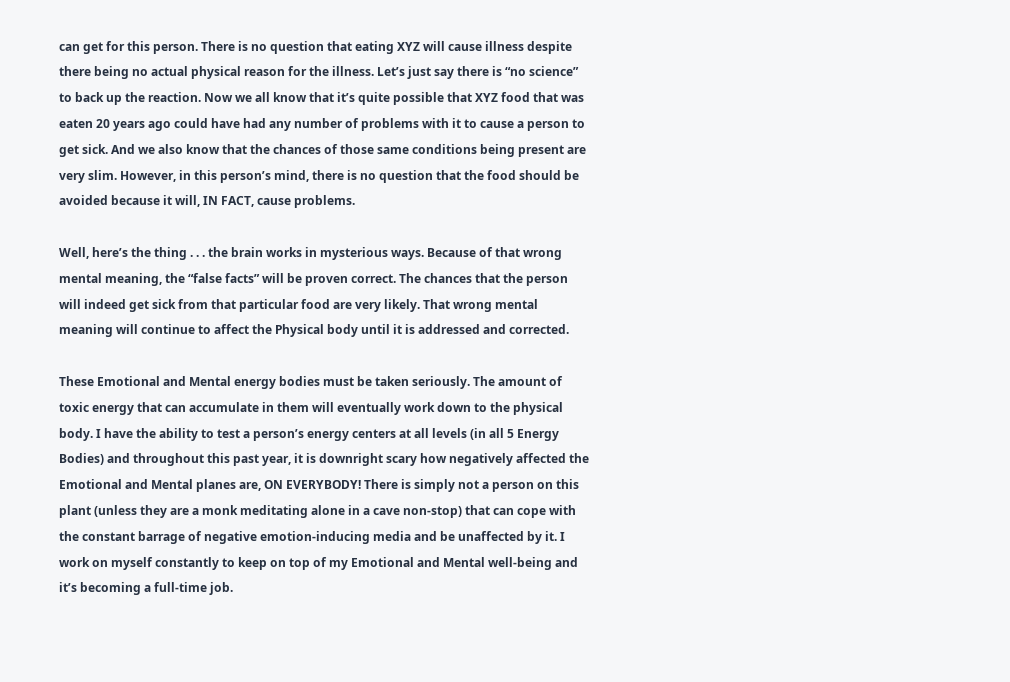can get for this person. There is no question that eating XYZ will cause illness despite there being no actual physical reason for the illness. Let’s just say there is “no science” to back up the reaction. Now we all know that it’s quite possible that XYZ food that was eaten 20 years ago could have had any number of problems with it to cause a person to get sick. And we also know that the chances of those same conditions being present are very slim. However, in this person’s mind, there is no question that the food should be avoided because it will, IN FACT, cause problems.

Well, here’s the thing . . . the brain works in mysterious ways. Because of that wrong mental meaning, the “false facts” will be proven correct. The chances that the person will indeed get sick from that particular food are very likely. That wrong mental meaning will continue to affect the Physical body until it is addressed and corrected.

These Emotional and Mental energy bodies must be taken seriously. The amount of toxic energy that can accumulate in them will eventually work down to the physical body. I have the ability to test a person’s energy centers at all levels (in all 5 Energy Bodies) and throughout this past year, it is downright scary how negatively affected the Emotional and Mental planes are, ON EVERYBODY! There is simply not a person on this plant (unless they are a monk meditating alone in a cave non-stop) that can cope with the constant barrage of negative emotion-inducing media and be unaffected by it. I work on myself constantly to keep on top of my Emotional and Mental well-being and it’s becoming a full-time job.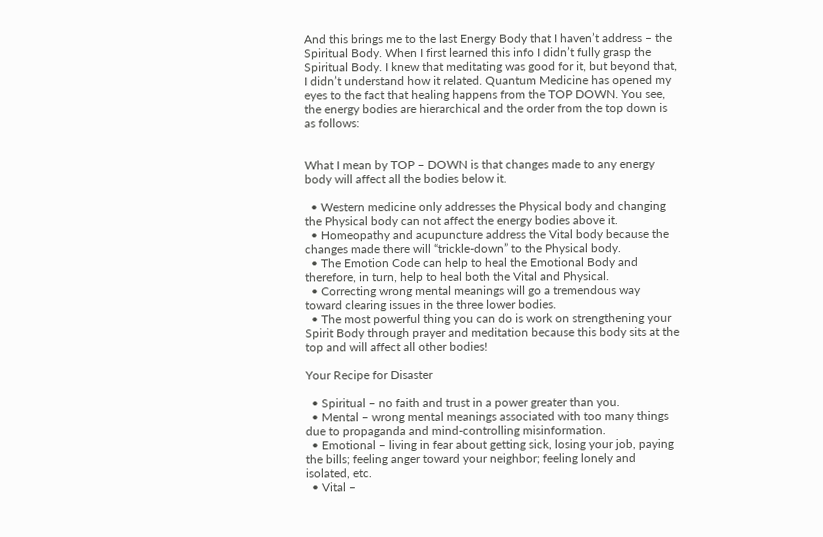And this brings me to the last Energy Body that I haven’t address – the Spiritual Body. When I first learned this info I didn’t fully grasp the Spiritual Body. I knew that meditating was good for it, but beyond that, I didn’t understand how it related. Quantum Medicine has opened my eyes to the fact that healing happens from the TOP DOWN. You see, the energy bodies are hierarchical and the order from the top down is as follows:


What I mean by TOP – DOWN is that changes made to any energy body will affect all the bodies below it.

  • Western medicine only addresses the Physical body and changing the Physical body can not affect the energy bodies above it.
  • Homeopathy and acupuncture address the Vital body because the changes made there will “trickle-down” to the Physical body.
  • The Emotion Code can help to heal the Emotional Body and therefore, in turn, help to heal both the Vital and Physical.
  • Correcting wrong mental meanings will go a tremendous way toward clearing issues in the three lower bodies.
  • The most powerful thing you can do is work on strengthening your Spirit Body through prayer and meditation because this body sits at the top and will affect all other bodies!

Your Recipe for Disaster

  • Spiritual – no faith and trust in a power greater than you.
  • Mental – wrong mental meanings associated with too many things due to propaganda and mind-controlling misinformation.
  • Emotional – living in fear about getting sick, losing your job, paying the bills; feeling anger toward your neighbor; feeling lonely and isolated, etc.
  • Vital –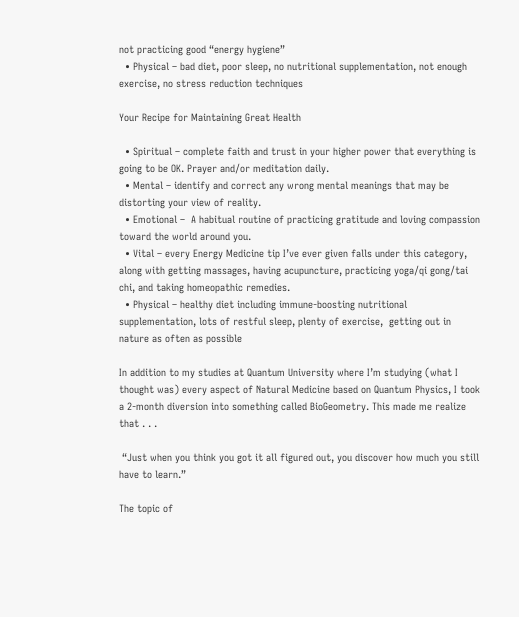not practicing good “energy hygiene”
  • Physical – bad diet, poor sleep, no nutritional supplementation, not enough exercise, no stress reduction techniques

Your Recipe for Maintaining Great Health

  • Spiritual – complete faith and trust in your higher power that everything is going to be OK. Prayer and/or meditation daily.
  • Mental – identify and correct any wrong mental meanings that may be distorting your view of reality.
  • Emotional –  A habitual routine of practicing gratitude and loving compassion toward the world around you.
  • Vital – every Energy Medicine tip I’ve ever given falls under this category, along with getting massages, having acupuncture, practicing yoga/qi gong/tai chi, and taking homeopathic remedies.
  • Physical – healthy diet including immune-boosting nutritional supplementation, lots of restful sleep, plenty of exercise,  getting out in nature as often as possible

In addition to my studies at Quantum University where I’m studying (what I thought was) every aspect of Natural Medicine based on Quantum Physics, I took a 2-month diversion into something called BioGeometry. This made me realize that . . .

 “Just when you think you got it all figured out, you discover how much you still have to learn.”

The topic of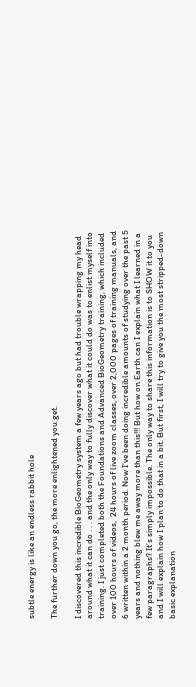subtle energy is like an endless rabbit hole

The further down you go, the more enlightened you get.

I discovered this incredible BioGeometry system a few years ago but had trouble wrapping my head around what it can do . . . and the only way to fully discover what it could do was to enlist myself into training. I just completed both the Foundations and Advanced BioGeometry training, which included over 100 hours of videos,  24 hours of live zoom classes, over 2,000 pages of training manuals, and 6 written within a 2 month period. Now I’ve been doing incredible amounts of studying over the past 5 years and nothing blew me away more than this!!! But how on Earth can I explain what I learned in a few paragraphs? It’s simply impossible. The only way to share this information is to SHOW it to you and I will explain how I plan to do that in a bit. But first, I will try to give you the most stripped-down basic explanation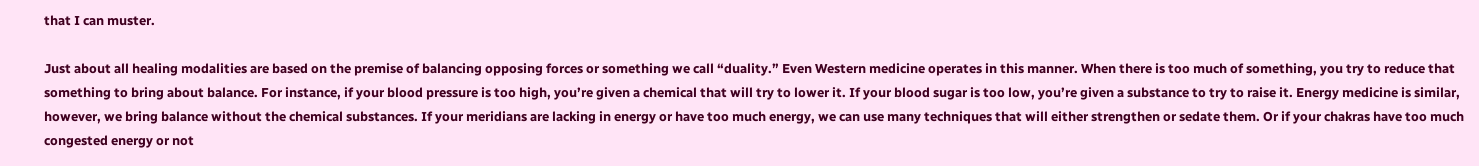that I can muster.

Just about all healing modalities are based on the premise of balancing opposing forces or something we call “duality.” Even Western medicine operates in this manner. When there is too much of something, you try to reduce that something to bring about balance. For instance, if your blood pressure is too high, you’re given a chemical that will try to lower it. If your blood sugar is too low, you’re given a substance to try to raise it. Energy medicine is similar, however, we bring balance without the chemical substances. If your meridians are lacking in energy or have too much energy, we can use many techniques that will either strengthen or sedate them. Or if your chakras have too much congested energy or not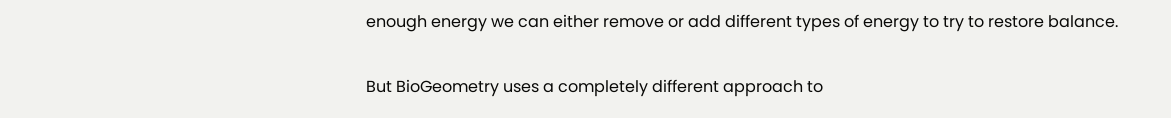enough energy we can either remove or add different types of energy to try to restore balance.

But BioGeometry uses a completely different approach to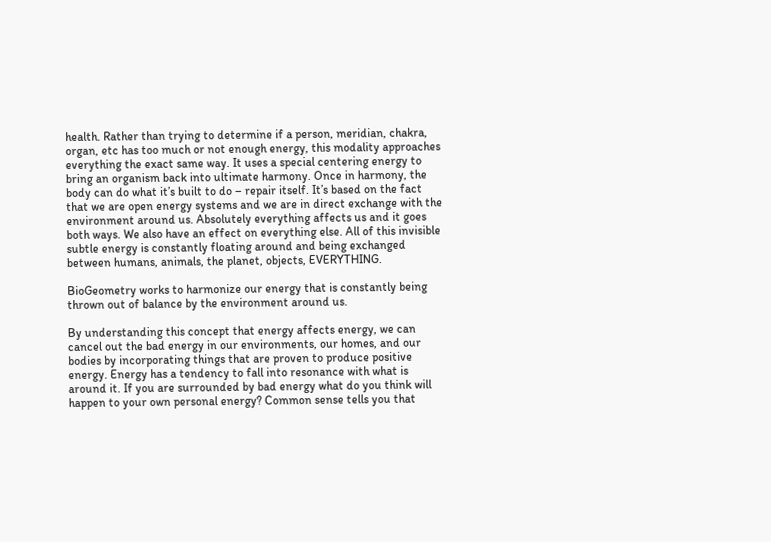health. Rather than trying to determine if a person, meridian, chakra, organ, etc has too much or not enough energy, this modality approaches everything the exact same way. It uses a special centering energy to bring an organism back into ultimate harmony. Once in harmony, the body can do what it’s built to do – repair itself. It’s based on the fact that we are open energy systems and we are in direct exchange with the environment around us. Absolutely everything affects us and it goes both ways. We also have an effect on everything else. All of this invisible subtle energy is constantly floating around and being exchanged between humans, animals, the planet, objects, EVERYTHING.

BioGeometry works to harmonize our energy that is constantly being thrown out of balance by the environment around us.

By understanding this concept that energy affects energy, we can cancel out the bad energy in our environments, our homes, and our bodies by incorporating things that are proven to produce positive energy. Energy has a tendency to fall into resonance with what is around it. If you are surrounded by bad energy what do you think will happen to your own personal energy? Common sense tells you that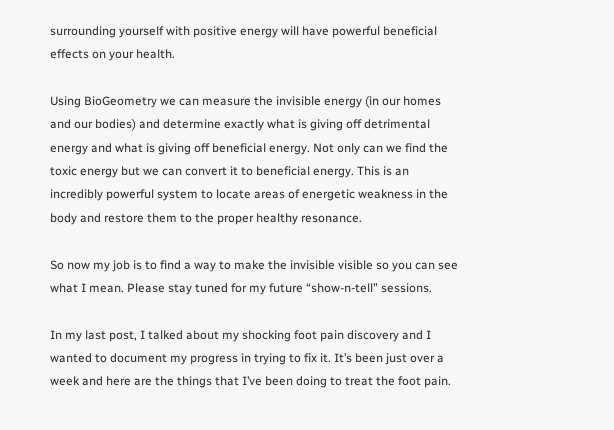surrounding yourself with positive energy will have powerful beneficial effects on your health.

Using BioGeometry we can measure the invisible energy (in our homes and our bodies) and determine exactly what is giving off detrimental energy and what is giving off beneficial energy. Not only can we find the toxic energy but we can convert it to beneficial energy. This is an incredibly powerful system to locate areas of energetic weakness in the body and restore them to the proper healthy resonance.

So now my job is to find a way to make the invisible visible so you can see what I mean. Please stay tuned for my future “show-n-tell” sessions.

In my last post, I talked about my shocking foot pain discovery and I wanted to document my progress in trying to fix it. It’s been just over a week and here are the things that I’ve been doing to treat the foot pain.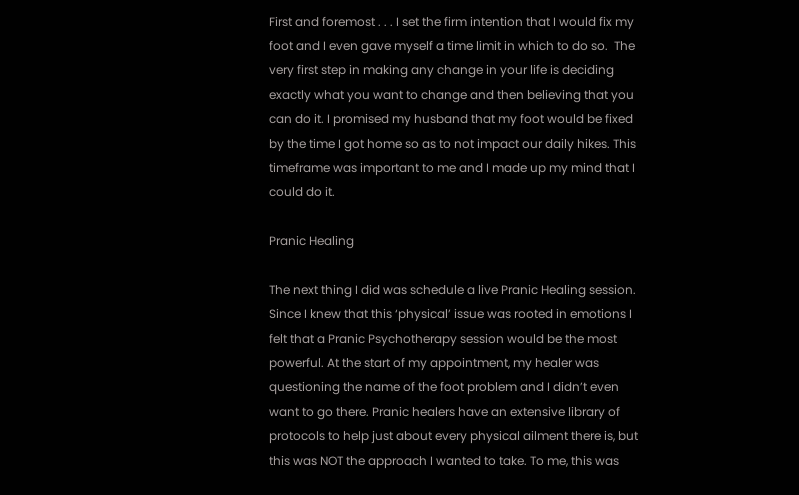First and foremost . . . I set the firm intention that I would fix my foot and I even gave myself a time limit in which to do so.  The very first step in making any change in your life is deciding exactly what you want to change and then believing that you can do it. I promised my husband that my foot would be fixed by the time I got home so as to not impact our daily hikes. This timeframe was important to me and I made up my mind that I could do it.

Pranic Healing

The next thing I did was schedule a live Pranic Healing session. Since I knew that this ‘physical’ issue was rooted in emotions I felt that a Pranic Psychotherapy session would be the most powerful. At the start of my appointment, my healer was questioning the name of the foot problem and I didn’t even want to go there. Pranic healers have an extensive library of protocols to help just about every physical ailment there is, but this was NOT the approach I wanted to take. To me, this was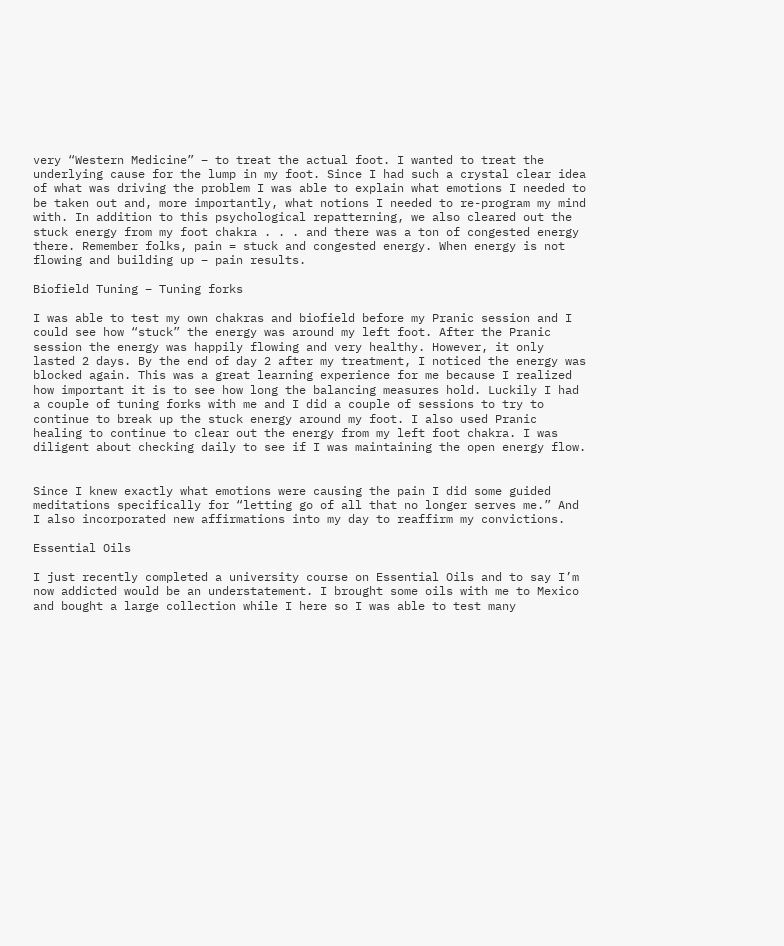very “Western Medicine” – to treat the actual foot. I wanted to treat the underlying cause for the lump in my foot. Since I had such a crystal clear idea of what was driving the problem I was able to explain what emotions I needed to be taken out and, more importantly, what notions I needed to re-program my mind with. In addition to this psychological repatterning, we also cleared out the stuck energy from my foot chakra . . . and there was a ton of congested energy there. Remember folks, pain = stuck and congested energy. When energy is not flowing and building up – pain results.

Biofield Tuning – Tuning forks

I was able to test my own chakras and biofield before my Pranic session and I could see how “stuck” the energy was around my left foot. After the Pranic session the energy was happily flowing and very healthy. However, it only lasted 2 days. By the end of day 2 after my treatment, I noticed the energy was blocked again. This was a great learning experience for me because I realized how important it is to see how long the balancing measures hold. Luckily I had a couple of tuning forks with me and I did a couple of sessions to try to continue to break up the stuck energy around my foot. I also used Pranic healing to continue to clear out the energy from my left foot chakra. I was diligent about checking daily to see if I was maintaining the open energy flow.


Since I knew exactly what emotions were causing the pain I did some guided meditations specifically for “letting go of all that no longer serves me.” And I also incorporated new affirmations into my day to reaffirm my convictions.

Essential Oils

I just recently completed a university course on Essential Oils and to say I’m now addicted would be an understatement. I brought some oils with me to Mexico and bought a large collection while I here so I was able to test many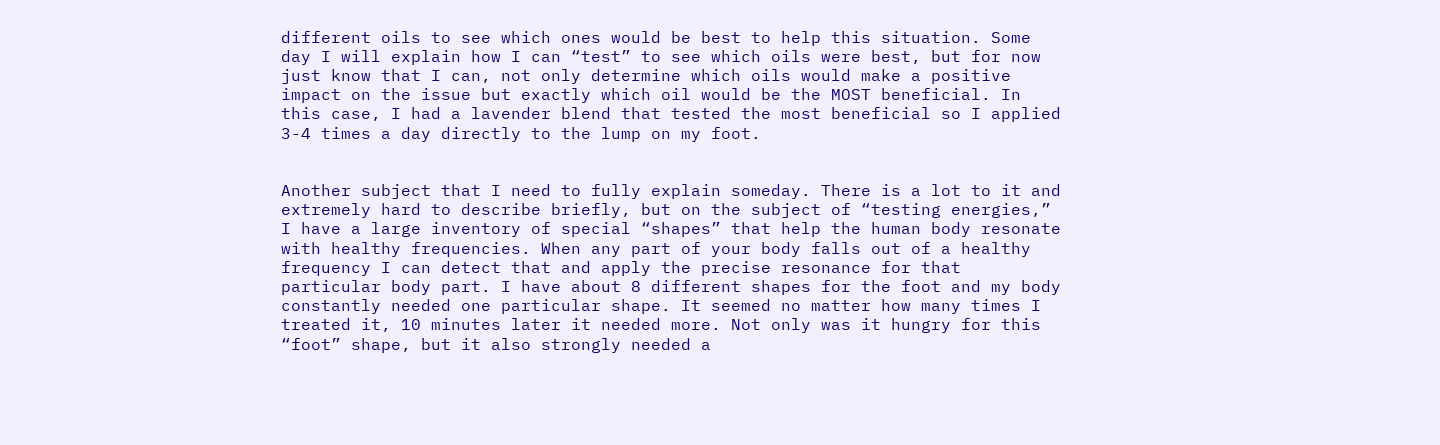different oils to see which ones would be best to help this situation. Some day I will explain how I can “test” to see which oils were best, but for now just know that I can, not only determine which oils would make a positive impact on the issue but exactly which oil would be the MOST beneficial. In this case, I had a lavender blend that tested the most beneficial so I applied 3-4 times a day directly to the lump on my foot.


Another subject that I need to fully explain someday. There is a lot to it and extremely hard to describe briefly, but on the subject of “testing energies,” I have a large inventory of special “shapes” that help the human body resonate with healthy frequencies. When any part of your body falls out of a healthy frequency I can detect that and apply the precise resonance for that particular body part. I have about 8 different shapes for the foot and my body constantly needed one particular shape. It seemed no matter how many times I treated it, 10 minutes later it needed more. Not only was it hungry for this “foot” shape, but it also strongly needed a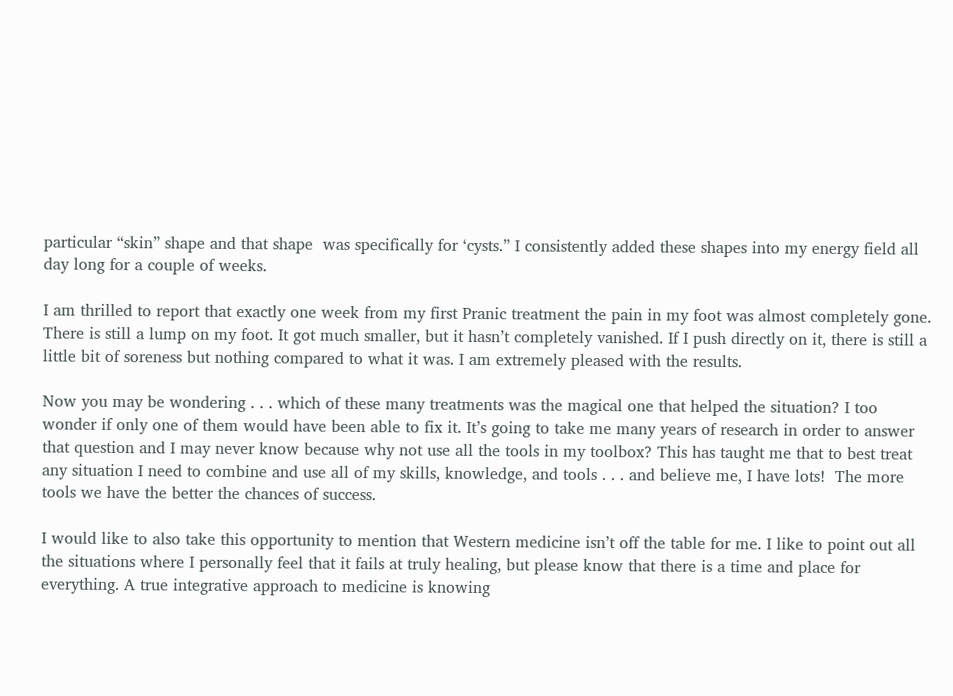particular “skin” shape and that shape  was specifically for ‘cysts.” I consistently added these shapes into my energy field all day long for a couple of weeks.

I am thrilled to report that exactly one week from my first Pranic treatment the pain in my foot was almost completely gone. There is still a lump on my foot. It got much smaller, but it hasn’t completely vanished. If I push directly on it, there is still a little bit of soreness but nothing compared to what it was. I am extremely pleased with the results.

Now you may be wondering . . . which of these many treatments was the magical one that helped the situation? I too wonder if only one of them would have been able to fix it. It’s going to take me many years of research in order to answer that question and I may never know because why not use all the tools in my toolbox? This has taught me that to best treat any situation I need to combine and use all of my skills, knowledge, and tools . . . and believe me, I have lots!  The more tools we have the better the chances of success.

I would like to also take this opportunity to mention that Western medicine isn’t off the table for me. I like to point out all the situations where I personally feel that it fails at truly healing, but please know that there is a time and place for everything. A true integrative approach to medicine is knowing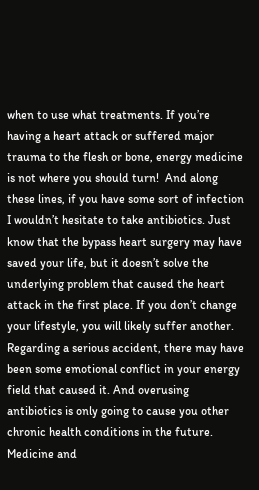when to use what treatments. If you’re having a heart attack or suffered major trauma to the flesh or bone, energy medicine is not where you should turn!  And along these lines, if you have some sort of infection I wouldn’t hesitate to take antibiotics. Just know that the bypass heart surgery may have saved your life, but it doesn’t solve the underlying problem that caused the heart attack in the first place. If you don’t change your lifestyle, you will likely suffer another. Regarding a serious accident, there may have been some emotional conflict in your energy field that caused it. And overusing antibiotics is only going to cause you other chronic health conditions in the future. Medicine and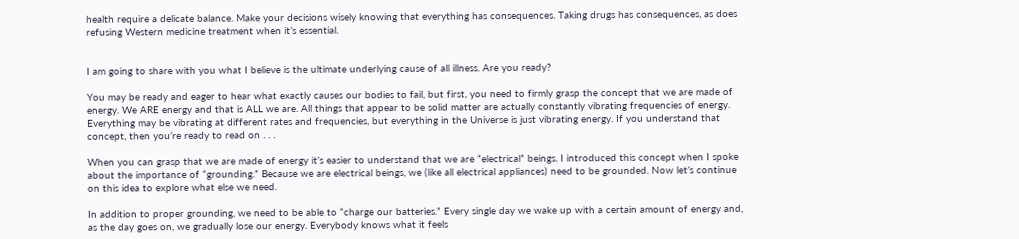health require a delicate balance. Make your decisions wisely knowing that everything has consequences. Taking drugs has consequences, as does refusing Western medicine treatment when it’s essential.


I am going to share with you what I believe is the ultimate underlying cause of all illness. Are you ready?

You may be ready and eager to hear what exactly causes our bodies to fail, but first, you need to firmly grasp the concept that we are made of energy. We ARE energy and that is ALL we are. All things that appear to be solid matter are actually constantly vibrating frequencies of energy. Everything may be vibrating at different rates and frequencies, but everything in the Universe is just vibrating energy. If you understand that concept, then you’re ready to read on . . .

When you can grasp that we are made of energy it’s easier to understand that we are “electrical” beings. I introduced this concept when I spoke about the importance of “grounding.” Because we are electrical beings, we (like all electrical appliances) need to be grounded. Now let’s continue on this idea to explore what else we need.

In addition to proper grounding, we need to be able to “charge our batteries.” Every single day we wake up with a certain amount of energy and, as the day goes on, we gradually lose our energy. Everybody knows what it feels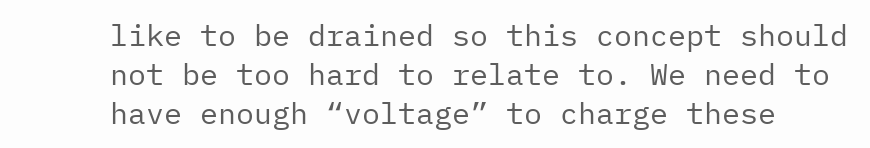like to be drained so this concept should not be too hard to relate to. We need to have enough “voltage” to charge these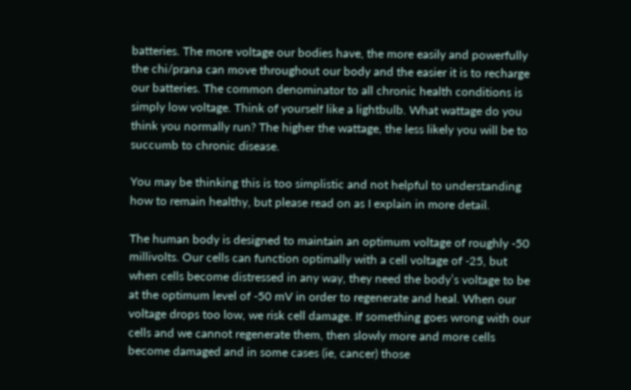batteries. The more voltage our bodies have, the more easily and powerfully the chi/prana can move throughout our body and the easier it is to recharge our batteries. The common denominator to all chronic health conditions is simply low voltage. Think of yourself like a lightbulb. What wattage do you think you normally run? The higher the wattage, the less likely you will be to succumb to chronic disease.

You may be thinking this is too simplistic and not helpful to understanding how to remain healthy, but please read on as I explain in more detail.

The human body is designed to maintain an optimum voltage of roughly -50 millivolts. Our cells can function optimally with a cell voltage of -25, but when cells become distressed in any way, they need the body’s voltage to be at the optimum level of -50 mV in order to regenerate and heal. When our voltage drops too low, we risk cell damage. If something goes wrong with our cells and we cannot regenerate them, then slowly more and more cells become damaged and in some cases (ie, cancer) those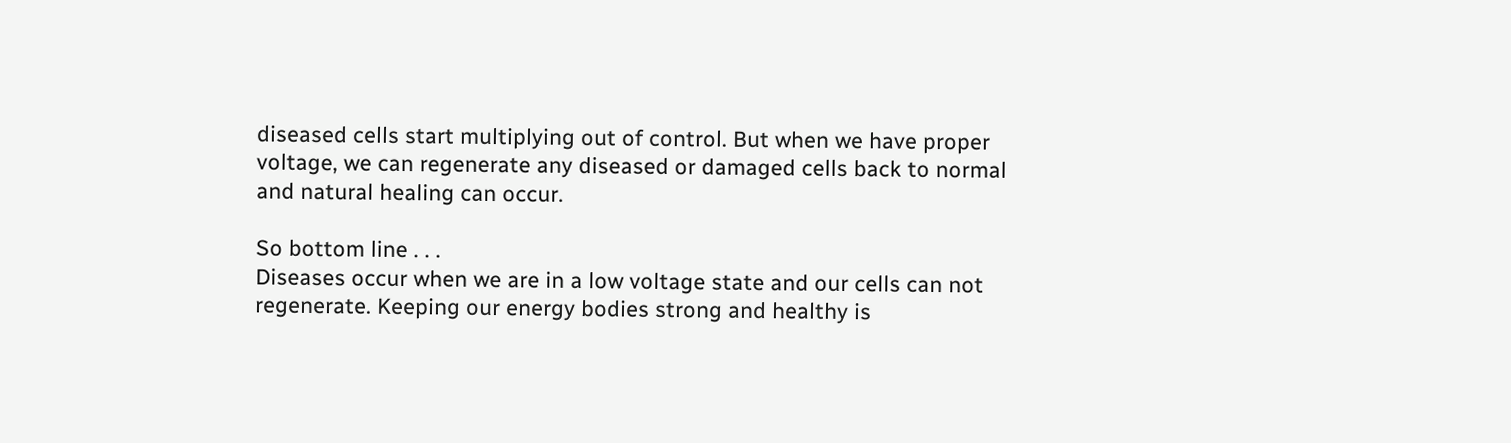diseased cells start multiplying out of control. But when we have proper voltage, we can regenerate any diseased or damaged cells back to normal and natural healing can occur.

So bottom line . . .
Diseases occur when we are in a low voltage state and our cells can not regenerate. Keeping our energy bodies strong and healthy is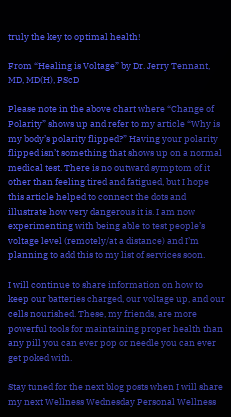truly the key to optimal health!

From “Healing is Voltage” by Dr. Jerry Tennant, MD, MD(H), PScD

Please note in the above chart where “Change of Polarity” shows up and refer to my article “Why is my body’s polarity flipped?” Having your polarity flipped isn’t something that shows up on a normal medical test. There is no outward symptom of it other than feeling tired and fatigued, but I hope this article helped to connect the dots and illustrate how very dangerous it is. I am now experimenting with being able to test people’s voltage level (remotely/at a distance) and I’m planning to add this to my list of services soon.

I will continue to share information on how to keep our batteries charged, our voltage up, and our cells nourished. These, my friends, are more powerful tools for maintaining proper health than any pill you can ever pop or needle you can ever get poked with.

Stay tuned for the next blog posts when I will share my next Wellness Wednesday Personal Wellness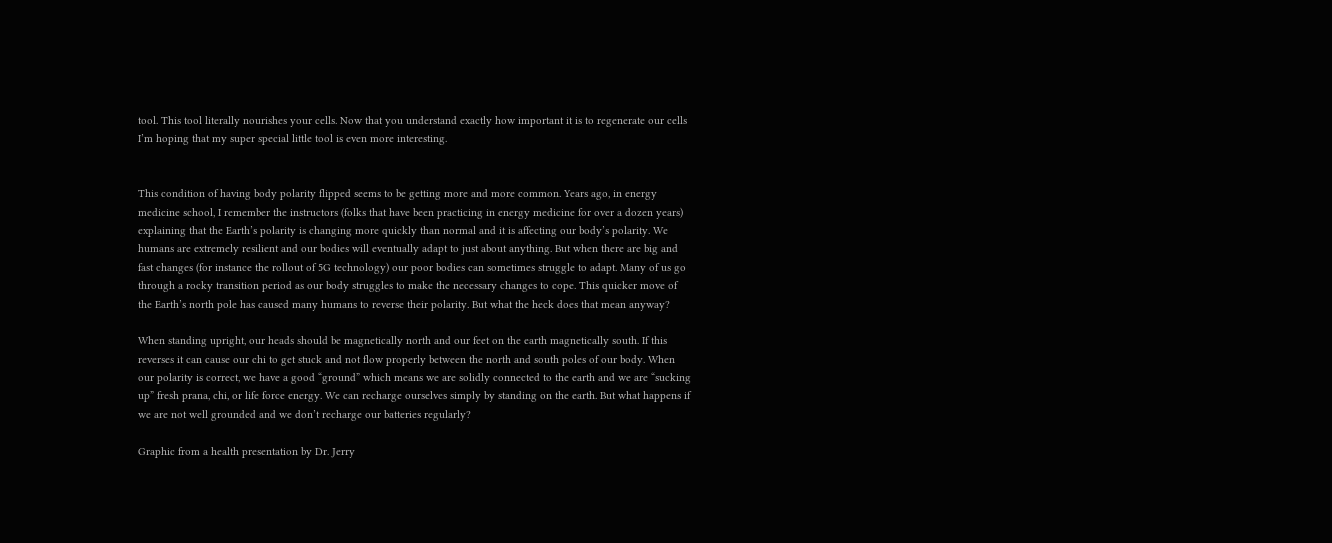tool. This tool literally nourishes your cells. Now that you understand exactly how important it is to regenerate our cells I’m hoping that my super special little tool is even more interesting.


This condition of having body polarity flipped seems to be getting more and more common. Years ago, in energy medicine school, I remember the instructors (folks that have been practicing in energy medicine for over a dozen years) explaining that the Earth’s polarity is changing more quickly than normal and it is affecting our body’s polarity. We humans are extremely resilient and our bodies will eventually adapt to just about anything. But when there are big and fast changes (for instance the rollout of 5G technology) our poor bodies can sometimes struggle to adapt. Many of us go through a rocky transition period as our body struggles to make the necessary changes to cope. This quicker move of the Earth’s north pole has caused many humans to reverse their polarity. But what the heck does that mean anyway?

When standing upright, our heads should be magnetically north and our feet on the earth magnetically south. If this reverses it can cause our chi to get stuck and not flow properly between the north and south poles of our body. When our polarity is correct, we have a good “ground” which means we are solidly connected to the earth and we are “sucking up” fresh prana, chi, or life force energy. We can recharge ourselves simply by standing on the earth. But what happens if we are not well grounded and we don’t recharge our batteries regularly?

Graphic from a health presentation by Dr. Jerry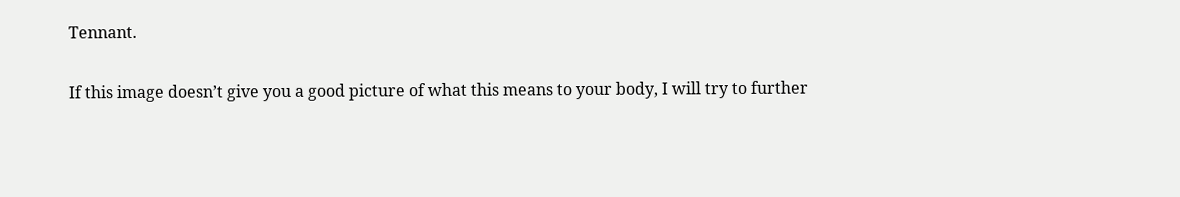Tennant.

If this image doesn’t give you a good picture of what this means to your body, I will try to further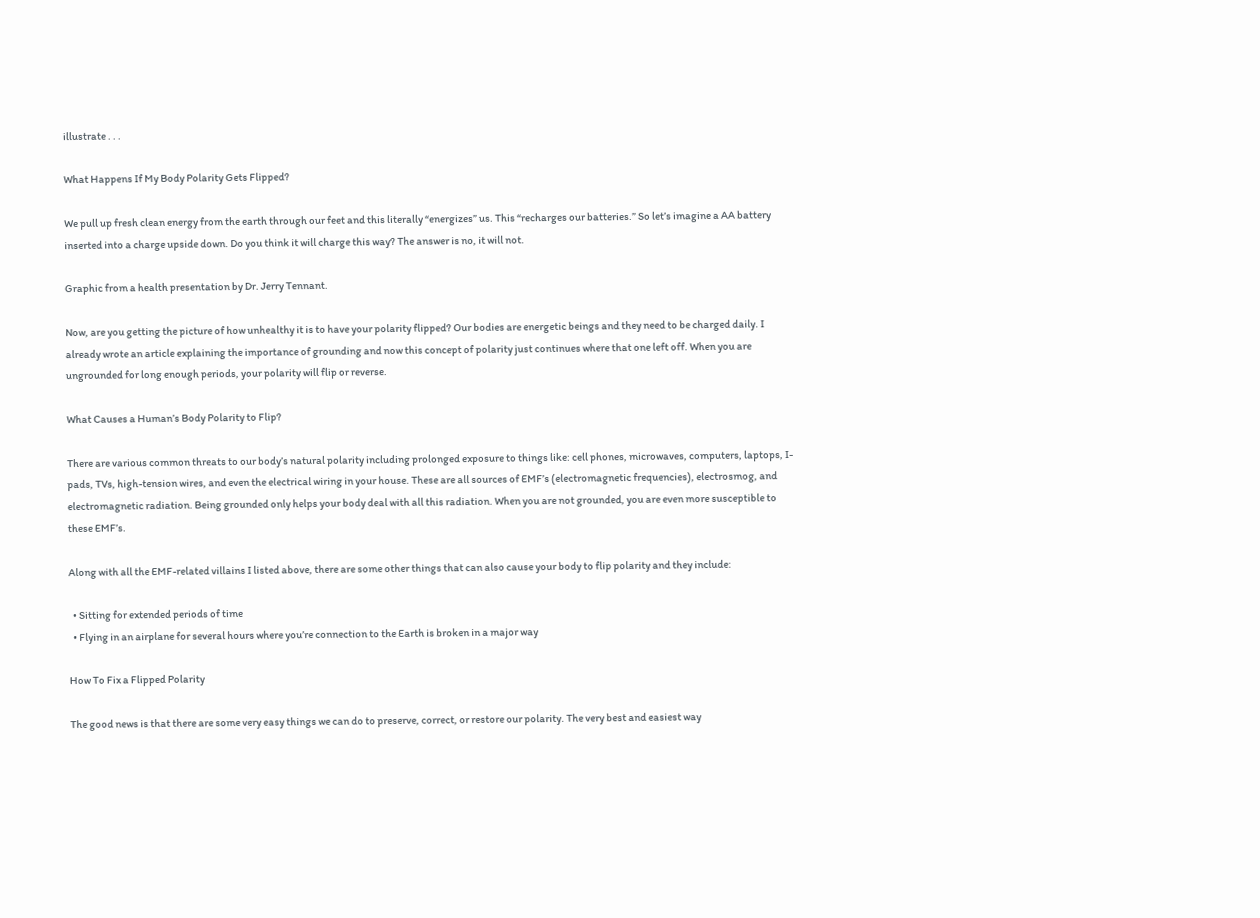illustrate . . .

What Happens If My Body Polarity Gets Flipped?

We pull up fresh clean energy from the earth through our feet and this literally “energizes” us. This “recharges our batteries.” So let’s imagine a AA battery inserted into a charge upside down. Do you think it will charge this way? The answer is no, it will not.

Graphic from a health presentation by Dr. Jerry Tennant.

Now, are you getting the picture of how unhealthy it is to have your polarity flipped? Our bodies are energetic beings and they need to be charged daily. I already wrote an article explaining the importance of grounding and now this concept of polarity just continues where that one left off. When you are ungrounded for long enough periods, your polarity will flip or reverse.

What Causes a Human’s Body Polarity to Flip?

There are various common threats to our body’s natural polarity including prolonged exposure to things like: cell phones, microwaves, computers, laptops, I-pads, TVs, high-tension wires, and even the electrical wiring in your house. These are all sources of EMF’s (electromagnetic frequencies), electrosmog, and electromagnetic radiation. Being grounded only helps your body deal with all this radiation. When you are not grounded, you are even more susceptible to these EMF’s.

Along with all the EMF-related villains I listed above, there are some other things that can also cause your body to flip polarity and they include:

  • Sitting for extended periods of time
  • Flying in an airplane for several hours where you’re connection to the Earth is broken in a major way

How To Fix a Flipped Polarity

The good news is that there are some very easy things we can do to preserve, correct, or restore our polarity. The very best and easiest way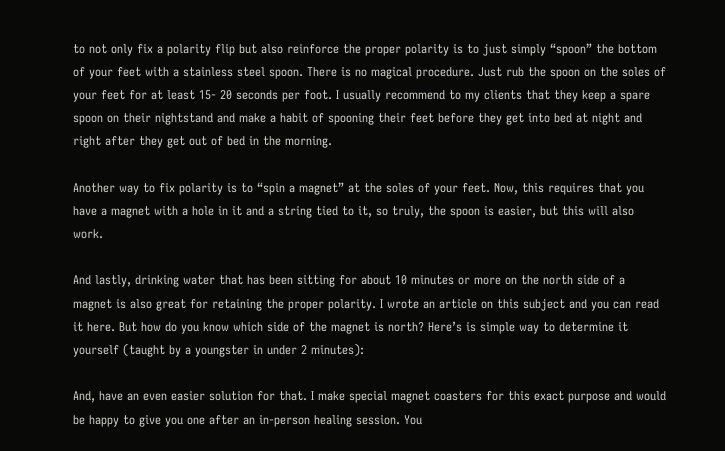to not only fix a polarity flip but also reinforce the proper polarity is to just simply “spoon” the bottom of your feet with a stainless steel spoon. There is no magical procedure. Just rub the spoon on the soles of your feet for at least 15- 20 seconds per foot. I usually recommend to my clients that they keep a spare spoon on their nightstand and make a habit of spooning their feet before they get into bed at night and right after they get out of bed in the morning.

Another way to fix polarity is to “spin a magnet” at the soles of your feet. Now, this requires that you have a magnet with a hole in it and a string tied to it, so truly, the spoon is easier, but this will also work.

And lastly, drinking water that has been sitting for about 10 minutes or more on the north side of a magnet is also great for retaining the proper polarity. I wrote an article on this subject and you can read it here. But how do you know which side of the magnet is north? Here’s is simple way to determine it yourself (taught by a youngster in under 2 minutes):

And, have an even easier solution for that. I make special magnet coasters for this exact purpose and would be happy to give you one after an in-person healing session. You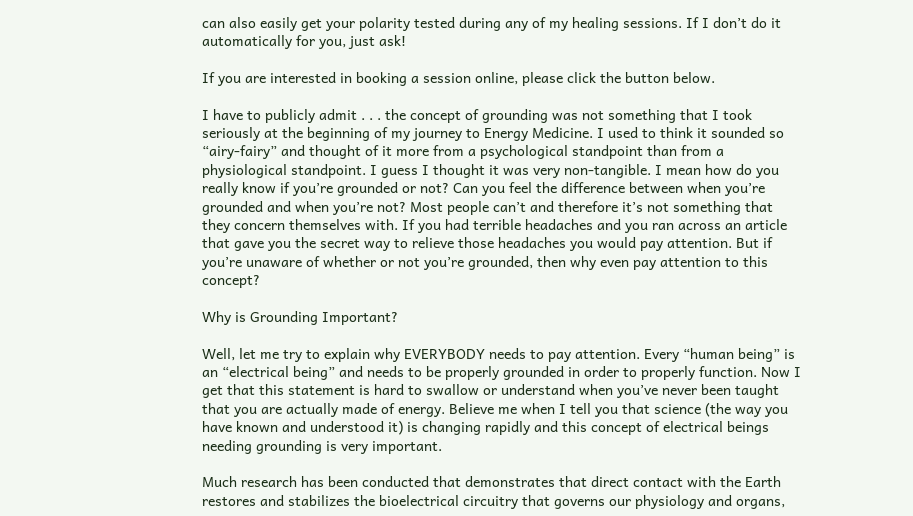can also easily get your polarity tested during any of my healing sessions. If I don’t do it automatically for you, just ask!

If you are interested in booking a session online, please click the button below.

I have to publicly admit . . . the concept of grounding was not something that I took seriously at the beginning of my journey to Energy Medicine. I used to think it sounded so “airy-fairy” and thought of it more from a psychological standpoint than from a physiological standpoint. I guess I thought it was very non-tangible. I mean how do you really know if you’re grounded or not? Can you feel the difference between when you’re grounded and when you’re not? Most people can’t and therefore it’s not something that they concern themselves with. If you had terrible headaches and you ran across an article that gave you the secret way to relieve those headaches you would pay attention. But if you’re unaware of whether or not you’re grounded, then why even pay attention to this concept?

Why is Grounding Important?

Well, let me try to explain why EVERYBODY needs to pay attention. Every “human being” is an “electrical being” and needs to be properly grounded in order to properly function. Now I get that this statement is hard to swallow or understand when you’ve never been taught that you are actually made of energy. Believe me when I tell you that science (the way you have known and understood it) is changing rapidly and this concept of electrical beings needing grounding is very important.

Much research has been conducted that demonstrates that direct contact with the Earth restores and stabilizes the bioelectrical circuitry that governs our physiology and organs,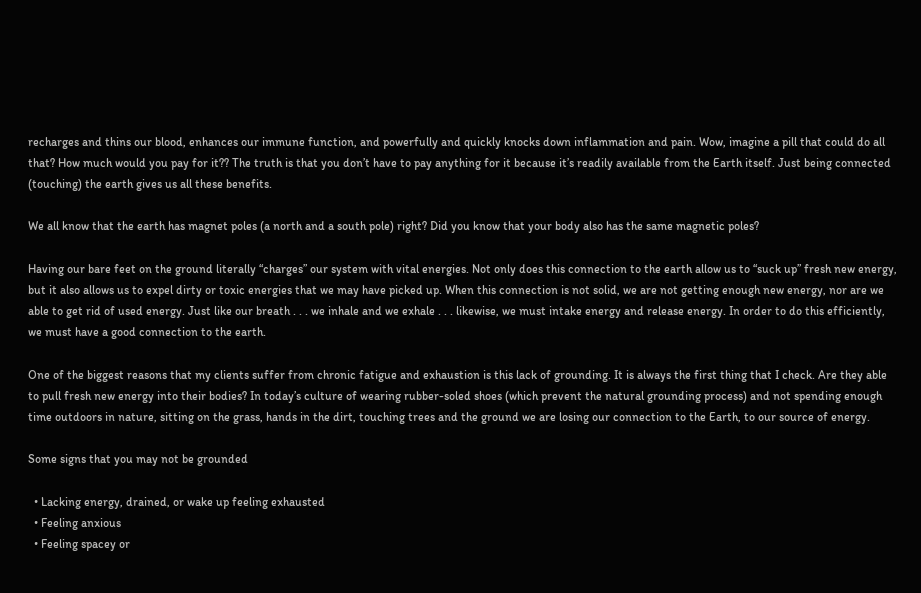recharges and thins our blood, enhances our immune function, and powerfully and quickly knocks down inflammation and pain. Wow, imagine a pill that could do all that? How much would you pay for it?? The truth is that you don’t have to pay anything for it because it’s readily available from the Earth itself. Just being connected (touching) the earth gives us all these benefits.

We all know that the earth has magnet poles (a north and a south pole) right? Did you know that your body also has the same magnetic poles?

Having our bare feet on the ground literally “charges” our system with vital energies. Not only does this connection to the earth allow us to “suck up” fresh new energy, but it also allows us to expel dirty or toxic energies that we may have picked up. When this connection is not solid, we are not getting enough new energy, nor are we able to get rid of used energy. Just like our breath . . . we inhale and we exhale . . . likewise, we must intake energy and release energy. In order to do this efficiently, we must have a good connection to the earth.

One of the biggest reasons that my clients suffer from chronic fatigue and exhaustion is this lack of grounding. It is always the first thing that I check. Are they able to pull fresh new energy into their bodies? In today’s culture of wearing rubber-soled shoes (which prevent the natural grounding process) and not spending enough time outdoors in nature, sitting on the grass, hands in the dirt, touching trees and the ground we are losing our connection to the Earth, to our source of energy.

Some signs that you may not be grounded

  • Lacking energy, drained, or wake up feeling exhausted
  • Feeling anxious
  • Feeling spacey or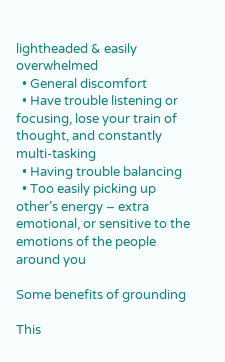lightheaded & easily overwhelmed
  • General discomfort
  • Have trouble listening or focusing, lose your train of thought, and constantly multi-tasking
  • Having trouble balancing
  • Too easily picking up other’s energy – extra emotional, or sensitive to the emotions of the people around you

Some benefits of grounding

This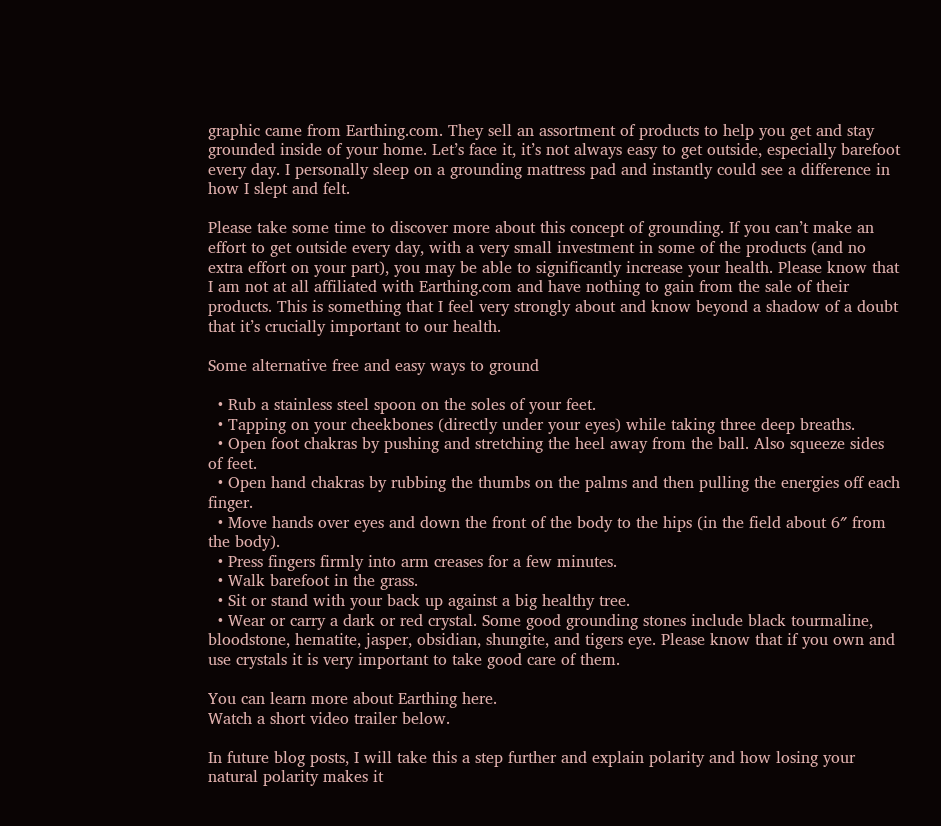graphic came from Earthing.com. They sell an assortment of products to help you get and stay grounded inside of your home. Let’s face it, it’s not always easy to get outside, especially barefoot every day. I personally sleep on a grounding mattress pad and instantly could see a difference in how I slept and felt.

Please take some time to discover more about this concept of grounding. If you can’t make an effort to get outside every day, with a very small investment in some of the products (and no extra effort on your part), you may be able to significantly increase your health. Please know that I am not at all affiliated with Earthing.com and have nothing to gain from the sale of their products. This is something that I feel very strongly about and know beyond a shadow of a doubt that it’s crucially important to our health.

Some alternative free and easy ways to ground

  • Rub a stainless steel spoon on the soles of your feet.
  • Tapping on your cheekbones (directly under your eyes) while taking three deep breaths.
  • Open foot chakras by pushing and stretching the heel away from the ball. Also squeeze sides of feet.
  • Open hand chakras by rubbing the thumbs on the palms and then pulling the energies off each finger.
  • Move hands over eyes and down the front of the body to the hips (in the field about 6″ from the body).
  • Press fingers firmly into arm creases for a few minutes.
  • Walk barefoot in the grass.
  • Sit or stand with your back up against a big healthy tree.
  • Wear or carry a dark or red crystal. Some good grounding stones include black tourmaline, bloodstone, hematite, jasper, obsidian, shungite, and tigers eye. Please know that if you own and use crystals it is very important to take good care of them.

You can learn more about Earthing here.
Watch a short video trailer below.

In future blog posts, I will take this a step further and explain polarity and how losing your natural polarity makes it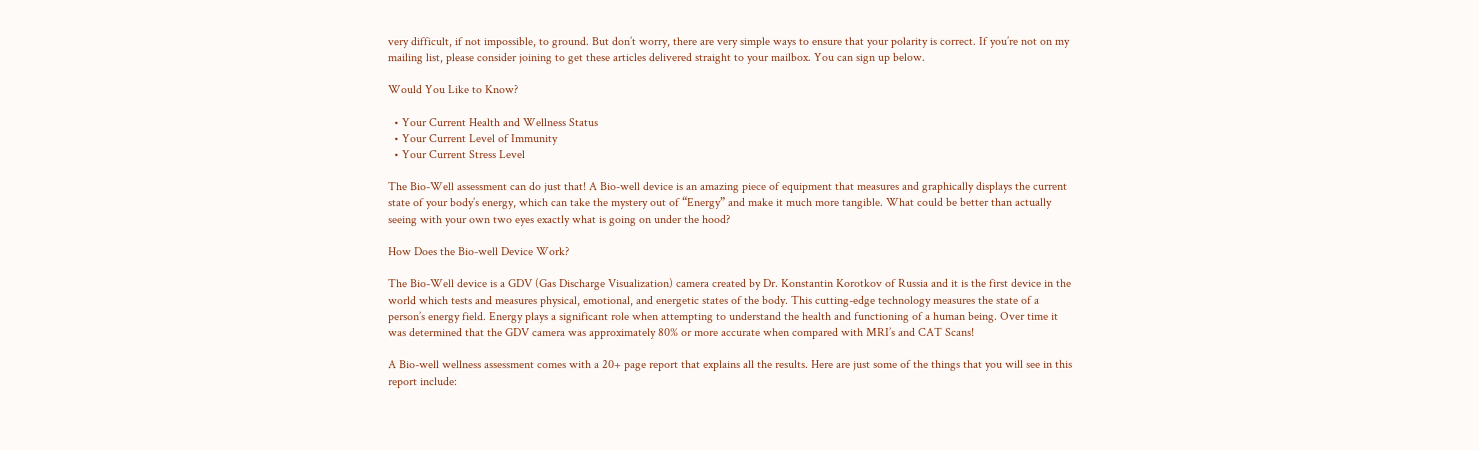very difficult, if not impossible, to ground. But don’t worry, there are very simple ways to ensure that your polarity is correct. If you’re not on my mailing list, please consider joining to get these articles delivered straight to your mailbox. You can sign up below.

Would You Like to Know?

  • Your Current Health and Wellness Status
  • Your Current Level of Immunity
  • Your Current Stress Level

The Bio-Well assessment can do just that! A Bio-well device is an amazing piece of equipment that measures and graphically displays the current state of your body’s energy, which can take the mystery out of “Energy” and make it much more tangible. What could be better than actually seeing with your own two eyes exactly what is going on under the hood?

How Does the Bio-well Device Work?

The Bio-Well device is a GDV (Gas Discharge Visualization) camera created by Dr. Konstantin Korotkov of Russia and it is the first device in the world which tests and measures physical, emotional, and energetic states of the body. This cutting-edge technology measures the state of a person’s energy field. Energy plays a significant role when attempting to understand the health and functioning of a human being. Over time it was determined that the GDV camera was approximately 80% or more accurate when compared with MRI’s and CAT Scans!

A Bio-well wellness assessment comes with a 20+ page report that explains all the results. Here are just some of the things that you will see in this report include: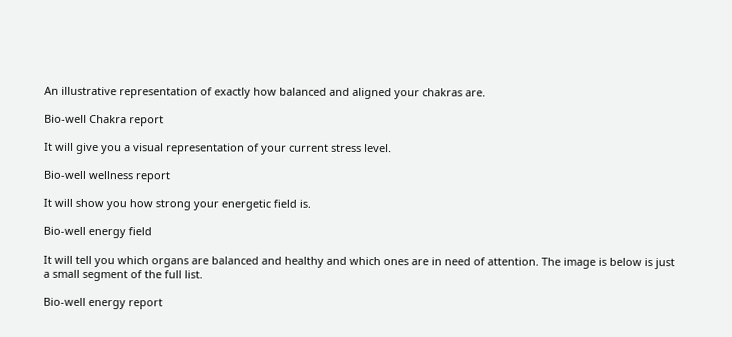An illustrative representation of exactly how balanced and aligned your chakras are.

Bio-well Chakra report

It will give you a visual representation of your current stress level.

Bio-well wellness report

It will show you how strong your energetic field is.

Bio-well energy field

It will tell you which organs are balanced and healthy and which ones are in need of attention. The image is below is just a small segment of the full list.

Bio-well energy report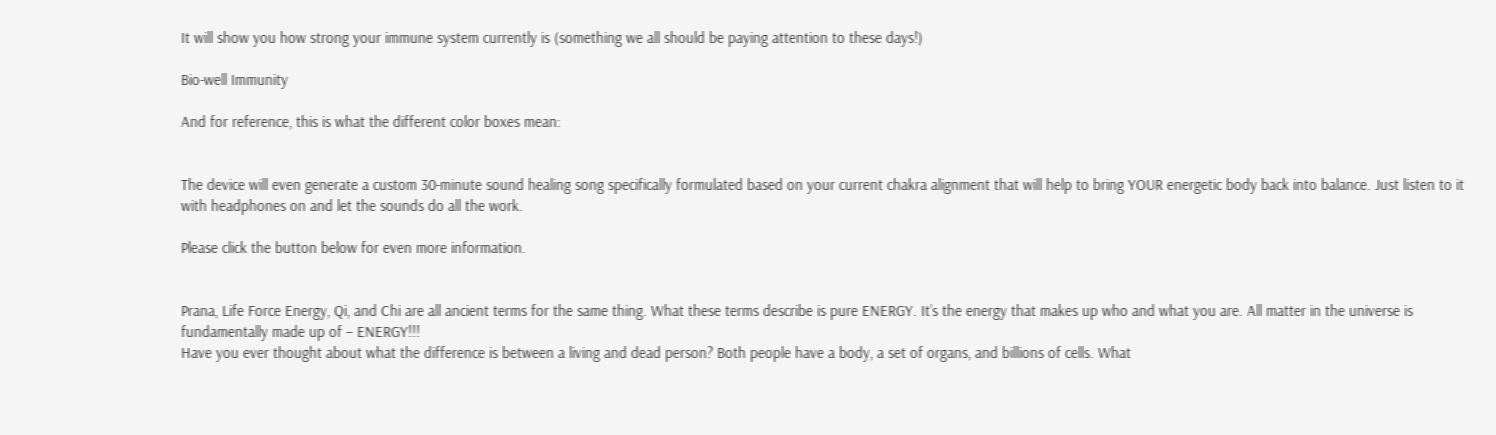It will show you how strong your immune system currently is (something we all should be paying attention to these days!)

Bio-well Immunity

And for reference, this is what the different color boxes mean:


The device will even generate a custom 30-minute sound healing song specifically formulated based on your current chakra alignment that will help to bring YOUR energetic body back into balance. Just listen to it with headphones on and let the sounds do all the work.

Please click the button below for even more information.


Prana, Life Force Energy, Qi, and Chi are all ancient terms for the same thing. What these terms describe is pure ENERGY. It’s the energy that makes up who and what you are. All matter in the universe is fundamentally made up of – ENERGY!!!
Have you ever thought about what the difference is between a living and dead person? Both people have a body, a set of organs, and billions of cells. What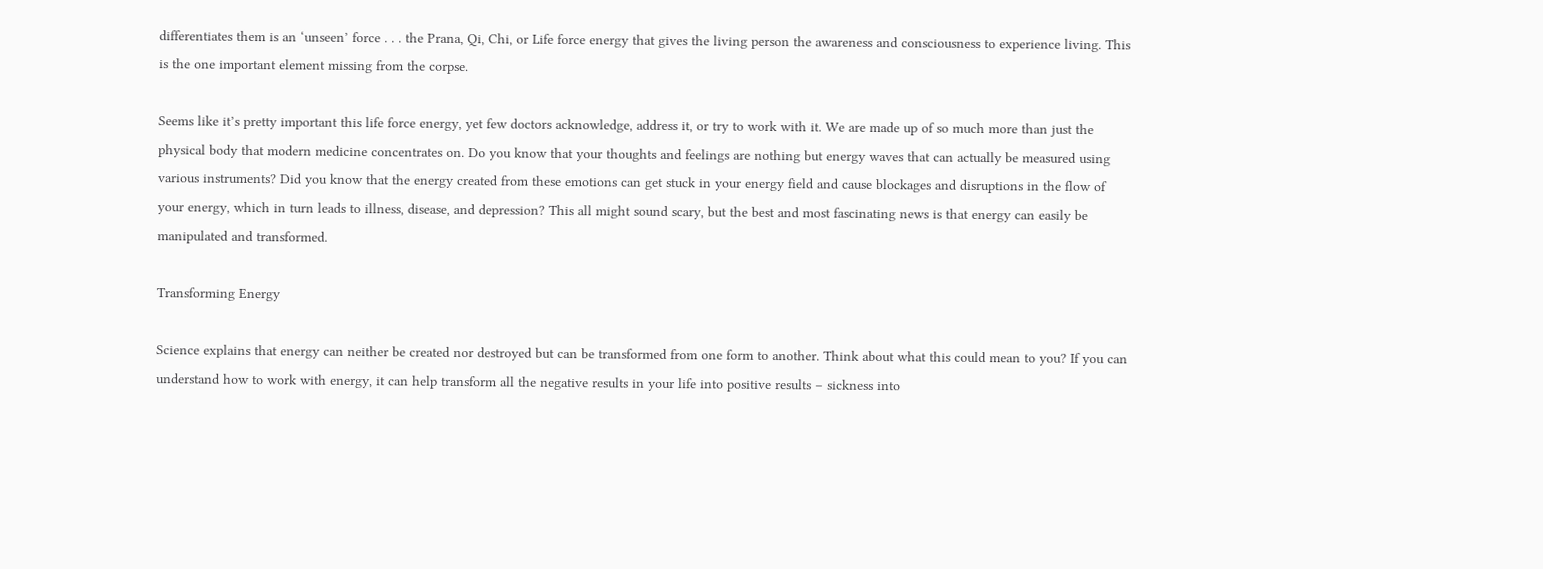differentiates them is an ‘unseen’ force . . . the Prana, Qi, Chi, or Life force energy that gives the living person the awareness and consciousness to experience living. This is the one important element missing from the corpse.

Seems like it’s pretty important this life force energy, yet few doctors acknowledge, address it, or try to work with it. We are made up of so much more than just the physical body that modern medicine concentrates on. Do you know that your thoughts and feelings are nothing but energy waves that can actually be measured using various instruments? Did you know that the energy created from these emotions can get stuck in your energy field and cause blockages and disruptions in the flow of your energy, which in turn leads to illness, disease, and depression? This all might sound scary, but the best and most fascinating news is that energy can easily be manipulated and transformed.

Transforming Energy

Science explains that energy can neither be created nor destroyed but can be transformed from one form to another. Think about what this could mean to you? If you can understand how to work with energy, it can help transform all the negative results in your life into positive results – sickness into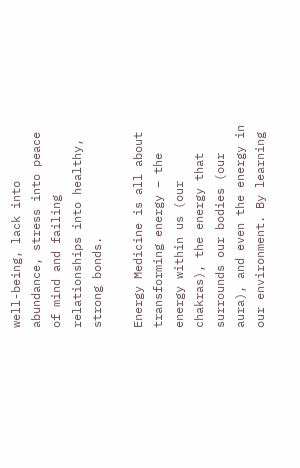well-being, lack into abundance, stress into peace of mind and failing relationships into healthy, strong bonds.

Energy Medicine is all about transforming energy – the energy within us (our chakras), the energy that surrounds our bodies (our aura), and even the energy in our environment. By learning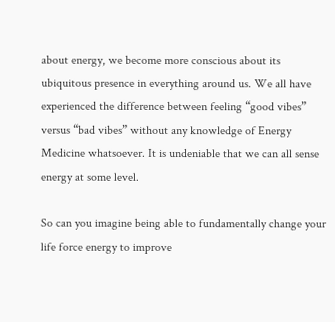about energy, we become more conscious about its ubiquitous presence in everything around us. We all have experienced the difference between feeling “good vibes” versus “bad vibes” without any knowledge of Energy Medicine whatsoever. It is undeniable that we can all sense energy at some level.

So can you imagine being able to fundamentally change your life force energy to improve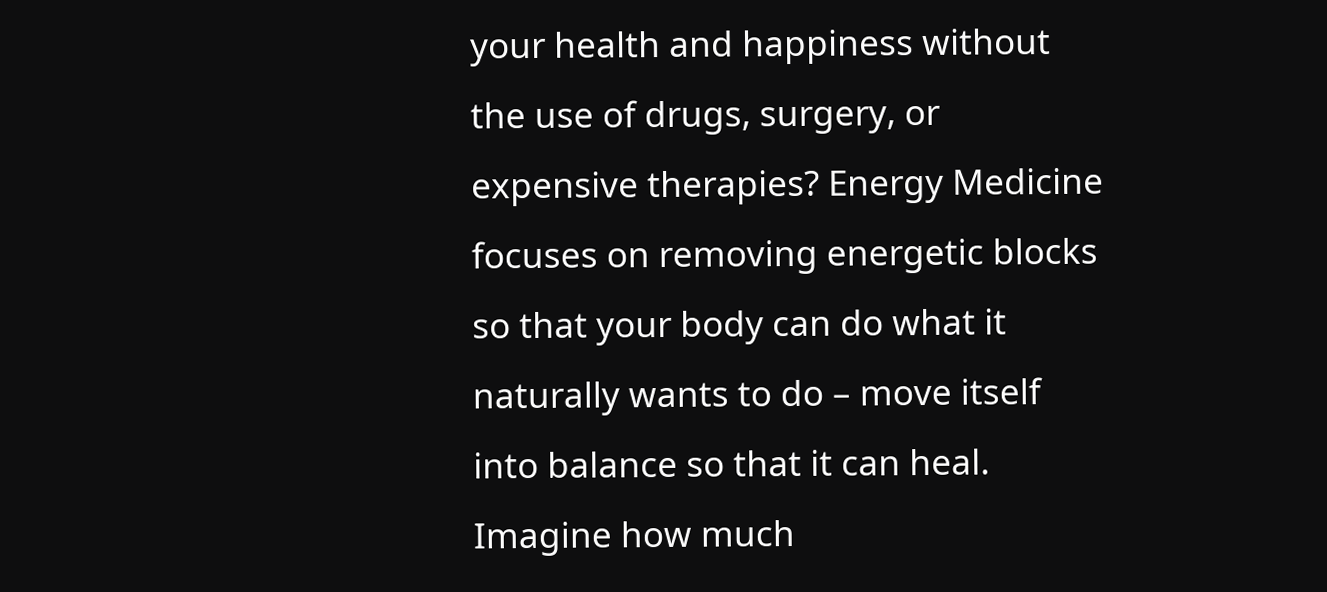your health and happiness without the use of drugs, surgery, or expensive therapies? Energy Medicine focuses on removing energetic blocks so that your body can do what it naturally wants to do – move itself into balance so that it can heal. Imagine how much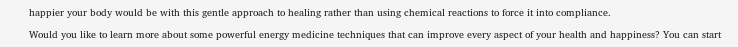happier your body would be with this gentle approach to healing rather than using chemical reactions to force it into compliance.

Would you like to learn more about some powerful energy medicine techniques that can improve every aspect of your health and happiness? You can start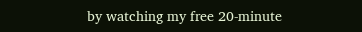by watching my free 20-minute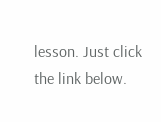lesson. Just click the link below.